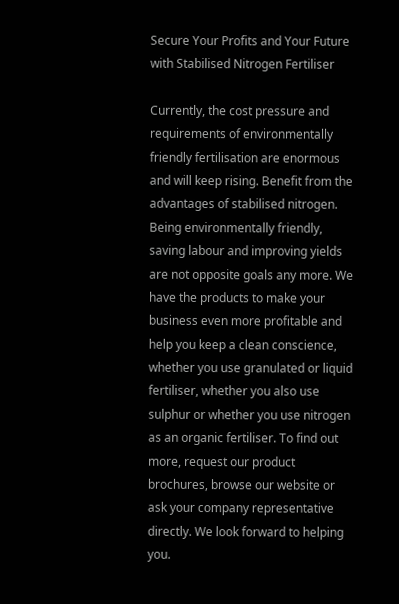Secure Your Profits and Your Future with Stabilised Nitrogen Fertiliser

Currently, the cost pressure and requirements of environmentally friendly fertilisation are enormous and will keep rising. Benefit from the advantages of stabilised nitrogen. Being environmentally friendly, saving labour and improving yields are not opposite goals any more. We have the products to make your business even more profitable and help you keep a clean conscience, whether you use granulated or liquid fertiliser, whether you also use sulphur or whether you use nitrogen as an organic fertiliser. To find out more, request our product brochures, browse our website or ask your company representative directly. We look forward to helping you.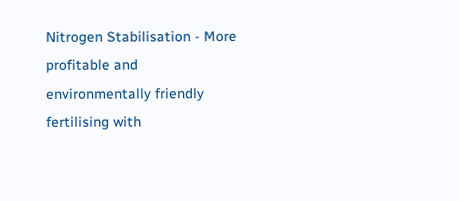Nitrogen Stabilisation - More profitable and environmentally friendly fertilising with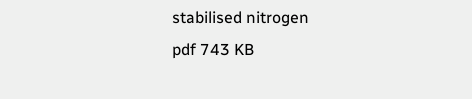stabilised nitrogen
pdf 743 KB